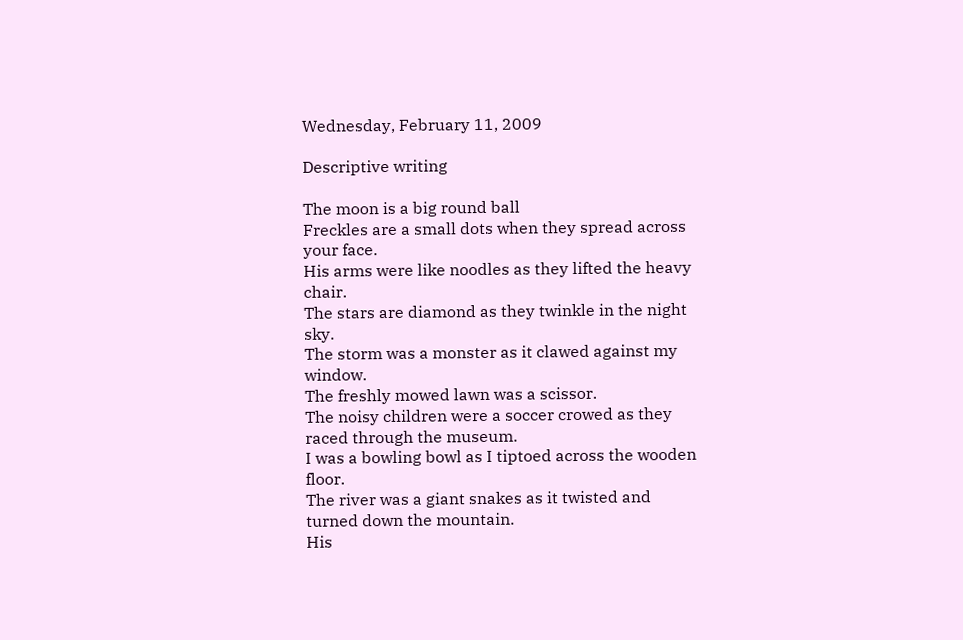Wednesday, February 11, 2009

Descriptive writing

The moon is a big round ball
Freckles are a small dots when they spread across your face.
His arms were like noodles as they lifted the heavy chair.
The stars are diamond as they twinkle in the night sky.
The storm was a monster as it clawed against my window.
The freshly mowed lawn was a scissor.
The noisy children were a soccer crowed as they raced through the museum.
I was a bowling bowl as I tiptoed across the wooden floor.
The river was a giant snakes as it twisted and turned down the mountain.
His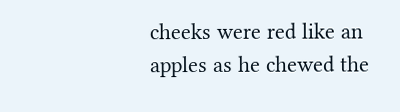cheeks were red like an apples as he chewed the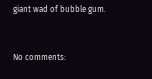giant wad of bubble gum.


No comments: